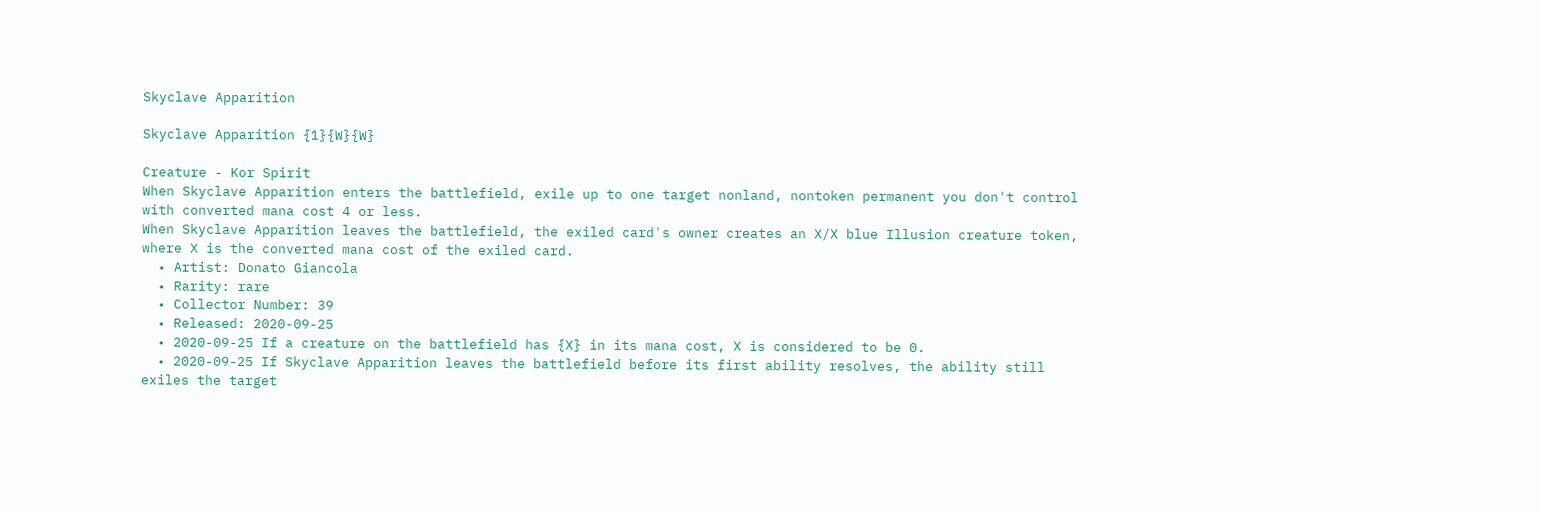Skyclave Apparition

Skyclave Apparition {1}{W}{W}

Creature - Kor Spirit
When Skyclave Apparition enters the battlefield, exile up to one target nonland, nontoken permanent you don't control with converted mana cost 4 or less.
When Skyclave Apparition leaves the battlefield, the exiled card's owner creates an X/X blue Illusion creature token, where X is the converted mana cost of the exiled card.
  • Artist: Donato Giancola
  • Rarity: rare
  • Collector Number: 39
  • Released: 2020-09-25
  • 2020-09-25 If a creature on the battlefield has {X} in its mana cost, X is considered to be 0.
  • 2020-09-25 If Skyclave Apparition leaves the battlefield before its first ability resolves, the ability still exiles the target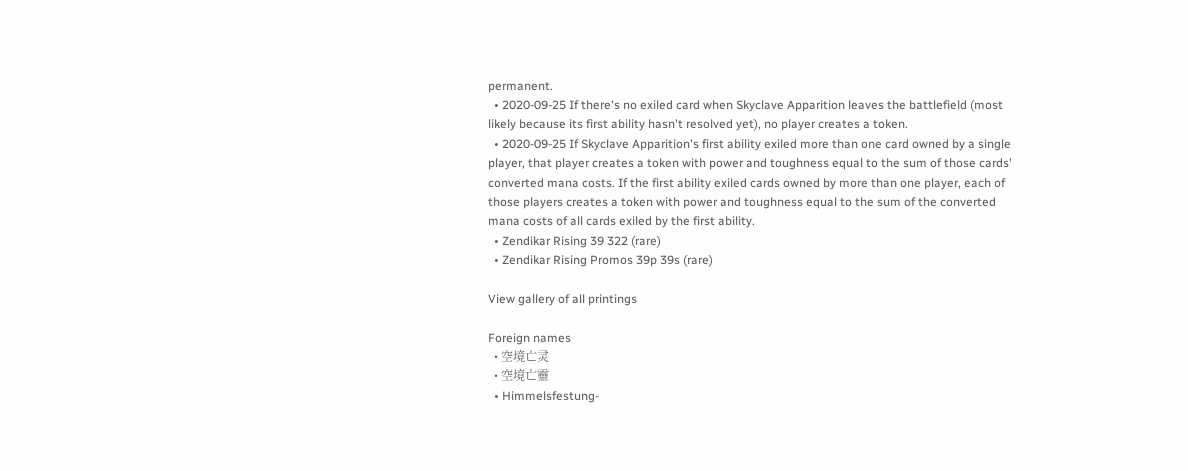permanent.
  • 2020-09-25 If there's no exiled card when Skyclave Apparition leaves the battlefield (most likely because its first ability hasn't resolved yet), no player creates a token.
  • 2020-09-25 If Skyclave Apparition's first ability exiled more than one card owned by a single player, that player creates a token with power and toughness equal to the sum of those cards' converted mana costs. If the first ability exiled cards owned by more than one player, each of those players creates a token with power and toughness equal to the sum of the converted mana costs of all cards exiled by the first ability.
  • Zendikar Rising 39 322 (rare)
  • Zendikar Rising Promos 39p 39s (rare)

View gallery of all printings

Foreign names
  • 空境亡灵
  • 空境亡靈
  • Himmelsfestung-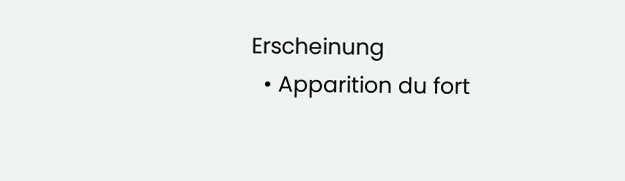Erscheinung
  • Apparition du fort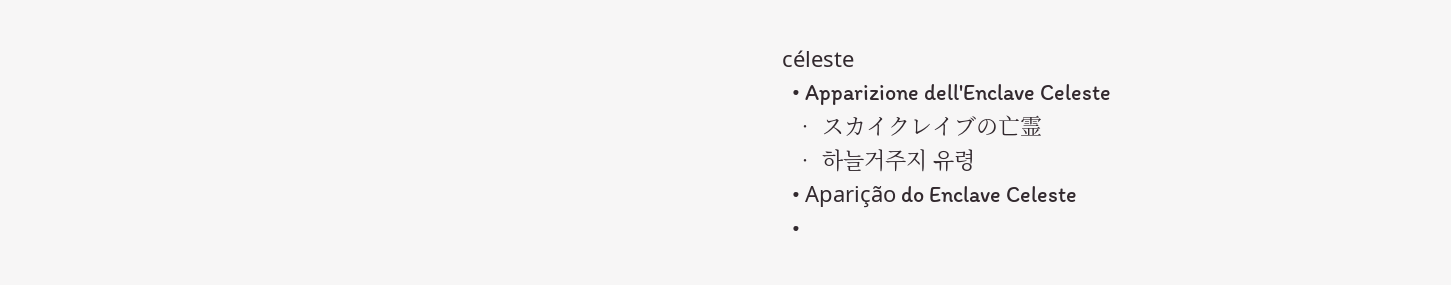céleste
  • Apparizione dell'Enclave Celeste
  • スカイクレイブの亡霊
  • 하늘거주지 유령
  • Aparição do Enclave Celeste
  •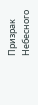Призрак Небесного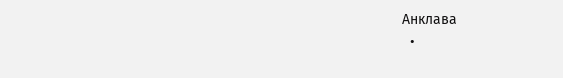Анклава
  •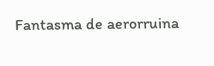Fantasma de aerorruina